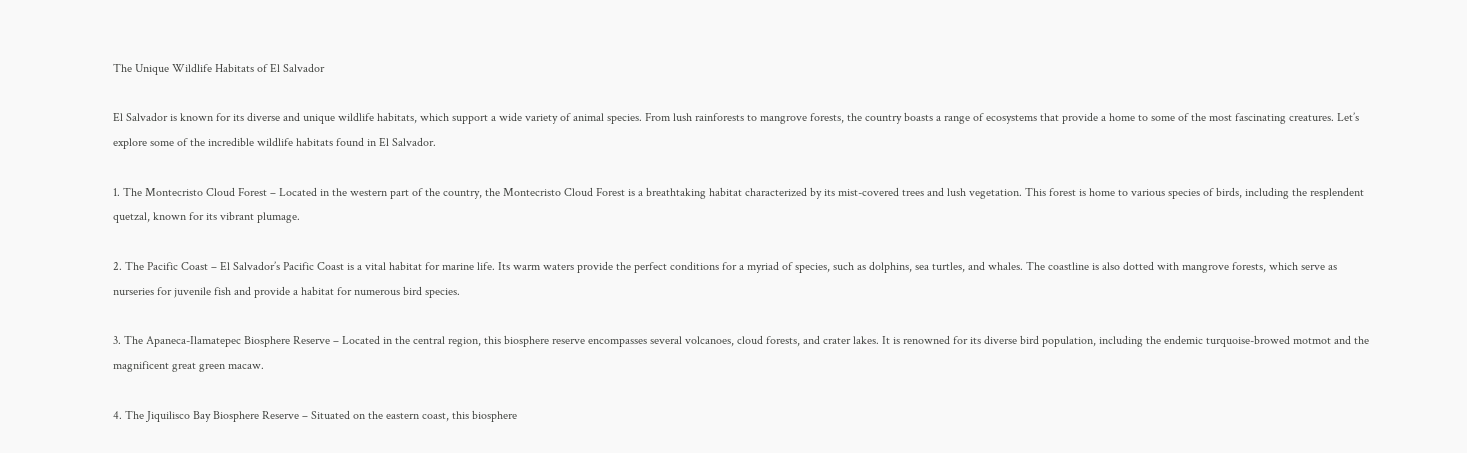The Unique Wildlife Habitats of El Salvador

El Salvador is known for its diverse and unique wildlife habitats, which support a wide variety of animal species. From lush rainforests to mangrove forests, the country boasts a range of ecosystems that provide a home to some of the most fascinating creatures. Let’s explore some of the incredible wildlife habitats found in El Salvador.

1. The Montecristo Cloud Forest – Located in the western part of the country, the Montecristo Cloud Forest is a breathtaking habitat characterized by its mist-covered trees and lush vegetation. This forest is home to various species of birds, including the resplendent quetzal, known for its vibrant plumage.

2. The Pacific Coast – El Salvador’s Pacific Coast is a vital habitat for marine life. Its warm waters provide the perfect conditions for a myriad of species, such as dolphins, sea turtles, and whales. The coastline is also dotted with mangrove forests, which serve as nurseries for juvenile fish and provide a habitat for numerous bird species.

3. The Apaneca-Ilamatepec Biosphere Reserve – Located in the central region, this biosphere reserve encompasses several volcanoes, cloud forests, and crater lakes. It is renowned for its diverse bird population, including the endemic turquoise-browed motmot and the magnificent great green macaw.

4. The Jiquilisco Bay Biosphere Reserve – Situated on the eastern coast, this biosphere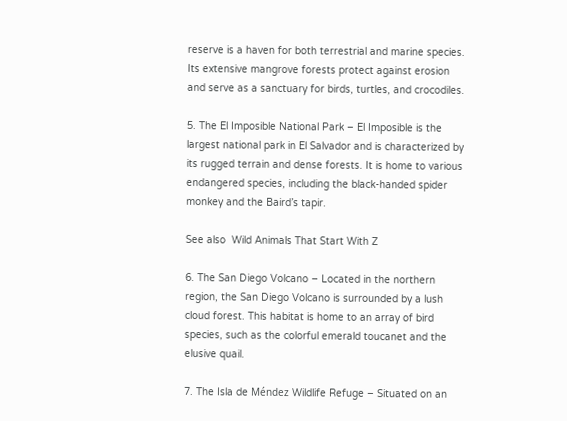reserve is a haven for both terrestrial and marine species. Its extensive mangrove forests protect against erosion and serve as a sanctuary for birds, turtles, and crocodiles.

5. The El Imposible National Park – El Imposible is the largest national park in El Salvador and is characterized by its rugged terrain and dense forests. It is home to various endangered species, including the black-handed spider monkey and the Baird’s tapir.

See also  Wild Animals That Start With Z

6. The San Diego Volcano – Located in the northern region, the San Diego Volcano is surrounded by a lush cloud forest. This habitat is home to an array of bird species, such as the colorful emerald toucanet and the elusive quail.

7. The Isla de Méndez Wildlife Refuge – Situated on an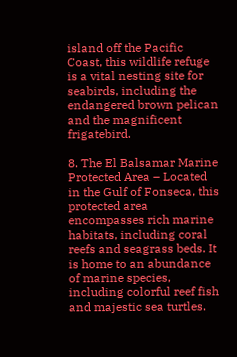island off the Pacific Coast, this wildlife refuge is a vital nesting site for seabirds, including the endangered brown pelican and the magnificent frigatebird.

8. The El Balsamar Marine Protected Area – Located in the Gulf of Fonseca, this protected area encompasses rich marine habitats, including coral reefs and seagrass beds. It is home to an abundance of marine species, including colorful reef fish and majestic sea turtles.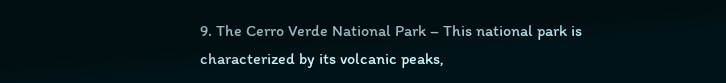9. The Cerro Verde National Park – This national park is characterized by its volcanic peaks,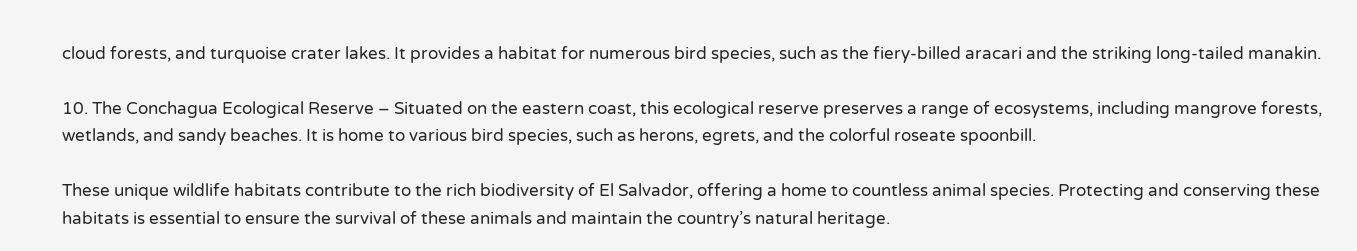cloud forests, and turquoise crater lakes. It provides a habitat for numerous bird species, such as the fiery-billed aracari and the striking long-tailed manakin.

10. The Conchagua Ecological Reserve – Situated on the eastern coast, this ecological reserve preserves a range of ecosystems, including mangrove forests, wetlands, and sandy beaches. It is home to various bird species, such as herons, egrets, and the colorful roseate spoonbill.

These unique wildlife habitats contribute to the rich biodiversity of El Salvador, offering a home to countless animal species. Protecting and conserving these habitats is essential to ensure the survival of these animals and maintain the country’s natural heritage.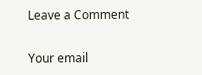Leave a Comment

Your email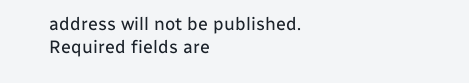address will not be published. Required fields are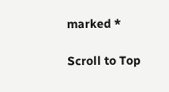marked *

Scroll to Top